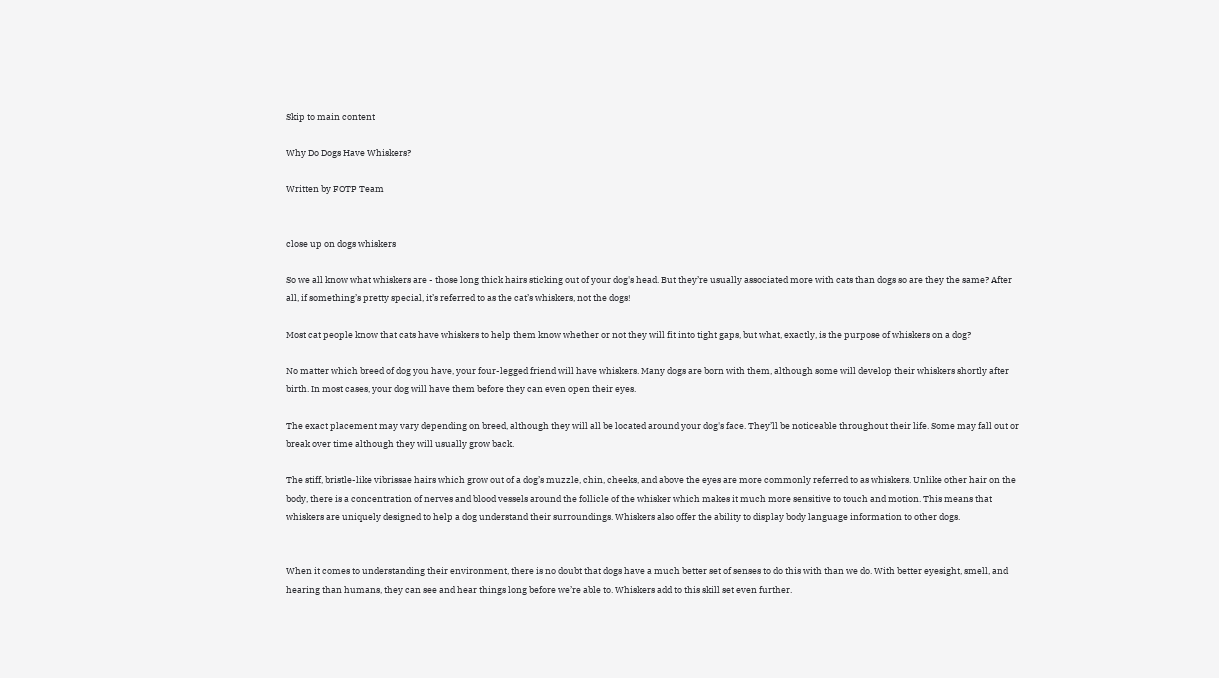Skip to main content

Why Do Dogs Have Whiskers?

Written by FOTP Team


close up on dogs whiskers

So we all know what whiskers are - those long thick hairs sticking out of your dog's head. But they’re usually associated more with cats than dogs so are they the same? After all, if something’s pretty special, it’s referred to as the cat’s whiskers, not the dogs!

Most cat people know that cats have whiskers to help them know whether or not they will fit into tight gaps, but what, exactly, is the purpose of whiskers on a dog?

No matter which breed of dog you have, your four-legged friend will have whiskers. Many dogs are born with them, although some will develop their whiskers shortly after birth. In most cases, your dog will have them before they can even open their eyes.

The exact placement may vary depending on breed, although they will all be located around your dog's face. They’ll be noticeable throughout their life. Some may fall out or break over time although they will usually grow back.

The stiff, bristle-like vibrissae hairs which grow out of a dog’s muzzle, chin, cheeks, and above the eyes are more commonly referred to as whiskers. Unlike other hair on the body, there is a concentration of nerves and blood vessels around the follicle of the whisker which makes it much more sensitive to touch and motion. This means that whiskers are uniquely designed to help a dog understand their surroundings. Whiskers also offer the ability to display body language information to other dogs.


When it comes to understanding their environment, there is no doubt that dogs have a much better set of senses to do this with than we do. With better eyesight, smell, and hearing than humans, they can see and hear things long before we’re able to. Whiskers add to this skill set even further.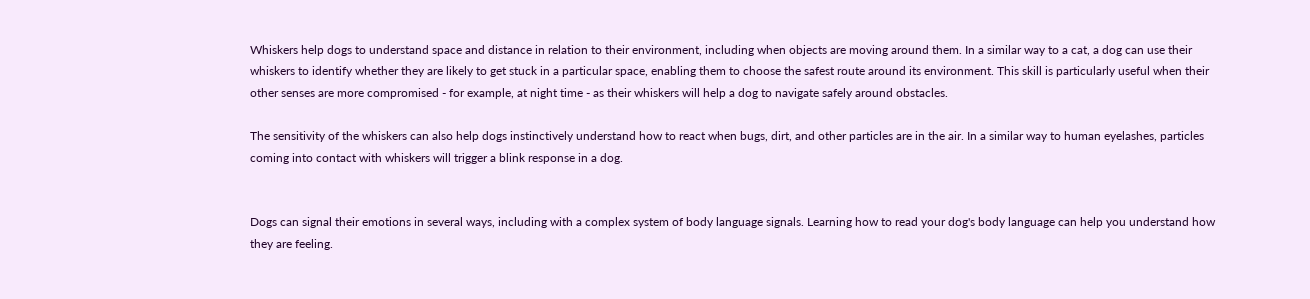Whiskers help dogs to understand space and distance in relation to their environment, including when objects are moving around them. In a similar way to a cat, a dog can use their whiskers to identify whether they are likely to get stuck in a particular space, enabling them to choose the safest route around its environment. This skill is particularly useful when their other senses are more compromised - for example, at night time - as their whiskers will help a dog to navigate safely around obstacles.

The sensitivity of the whiskers can also help dogs instinctively understand how to react when bugs, dirt, and other particles are in the air. In a similar way to human eyelashes, particles coming into contact with whiskers will trigger a blink response in a dog.


Dogs can signal their emotions in several ways, including with a complex system of body language signals. Learning how to read your dog's body language can help you understand how they are feeling.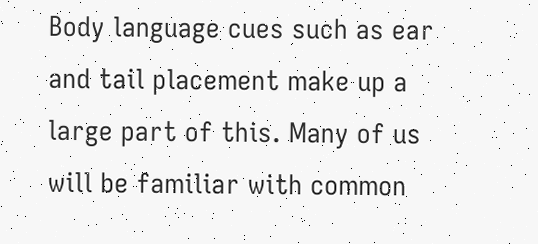Body language cues such as ear and tail placement make up a large part of this. Many of us will be familiar with common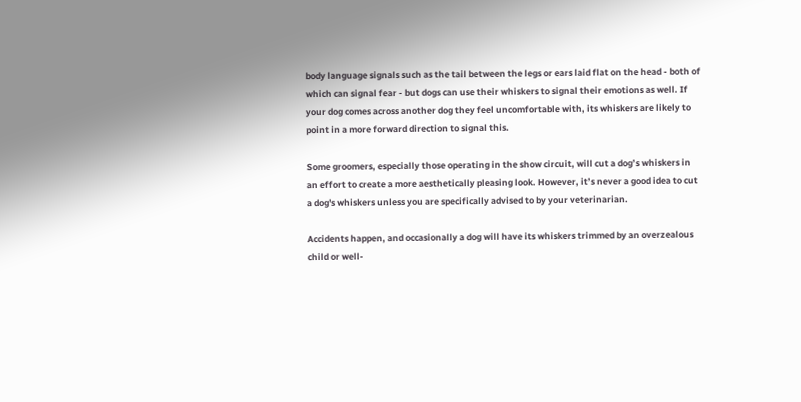body language signals such as the tail between the legs or ears laid flat on the head - both of which can signal fear - but dogs can use their whiskers to signal their emotions as well. If your dog comes across another dog they feel uncomfortable with, its whiskers are likely to point in a more forward direction to signal this.

Some groomers, especially those operating in the show circuit, will cut a dog’s whiskers in an effort to create a more aesthetically pleasing look. However, it’s never a good idea to cut a dog's whiskers unless you are specifically advised to by your veterinarian.

Accidents happen, and occasionally a dog will have its whiskers trimmed by an overzealous child or well-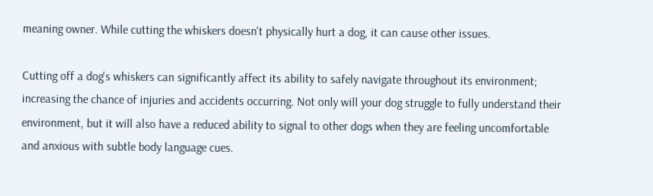meaning owner. While cutting the whiskers doesn't physically hurt a dog, it can cause other issues.

Cutting off a dog's whiskers can significantly affect its ability to safely navigate throughout its environment; increasing the chance of injuries and accidents occurring. Not only will your dog struggle to fully understand their environment, but it will also have a reduced ability to signal to other dogs when they are feeling uncomfortable and anxious with subtle body language cues.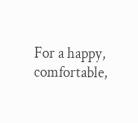For a happy, comfortable,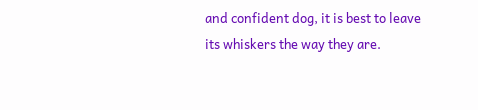and confident dog, it is best to leave its whiskers the way they are.